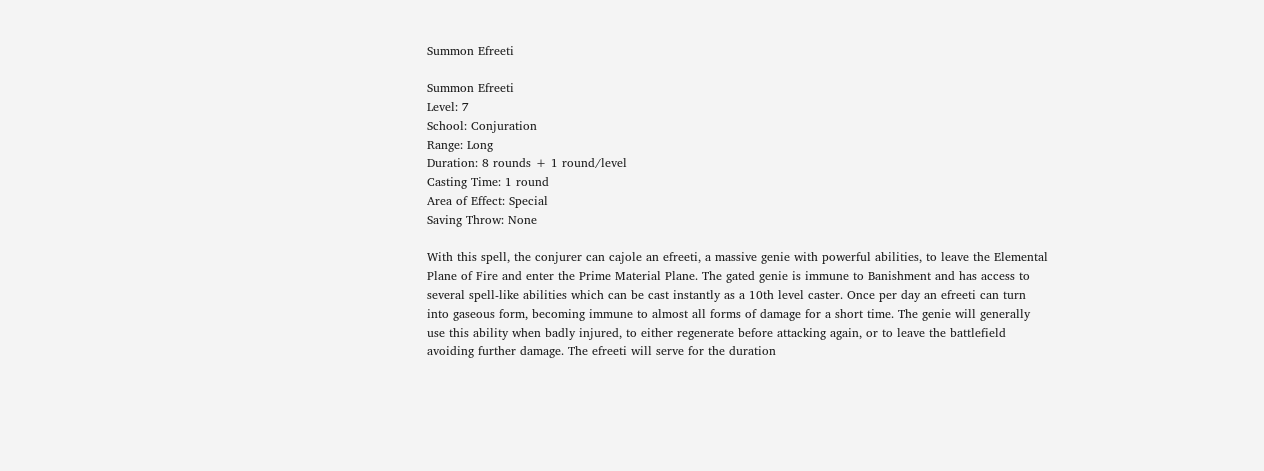Summon Efreeti

Summon Efreeti
Level: 7
School: Conjuration
Range: Long
Duration: 8 rounds + 1 round/level
Casting Time: 1 round
Area of Effect: Special
Saving Throw: None

With this spell, the conjurer can cajole an efreeti, a massive genie with powerful abilities, to leave the Elemental Plane of Fire and enter the Prime Material Plane. The gated genie is immune to Banishment and has access to several spell-like abilities which can be cast instantly as a 10th level caster. Once per day an efreeti can turn into gaseous form, becoming immune to almost all forms of damage for a short time. The genie will generally use this ability when badly injured, to either regenerate before attacking again, or to leave the battlefield avoiding further damage. The efreeti will serve for the duration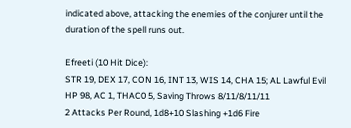indicated above, attacking the enemies of the conjurer until the duration of the spell runs out.

Efreeti (10 Hit Dice):
STR 19, DEX 17, CON 16, INT 13, WIS 14, CHA 15; AL Lawful Evil
HP 98, AC 1, THAC0 5, Saving Throws 8/11/8/11/11
2 Attacks Per Round, 1d8+10 Slashing +1d6 Fire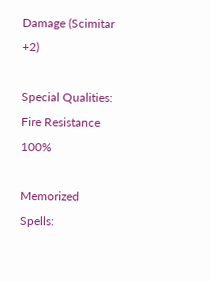Damage (Scimitar +2)

Special Qualities:
Fire Resistance 100%

Memorized Spells: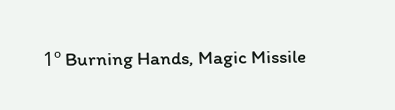1º Burning Hands, Magic Missile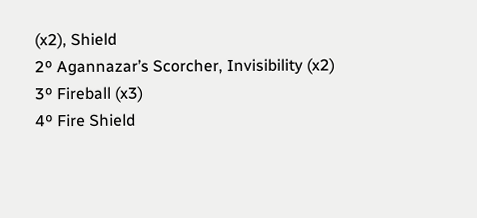(x2), Shield
2º Agannazar’s Scorcher, Invisibility (x2)
3º Fireball (x3)
4º Fire Shield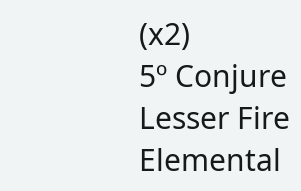(x2)
5º Conjure Lesser Fire Elemental